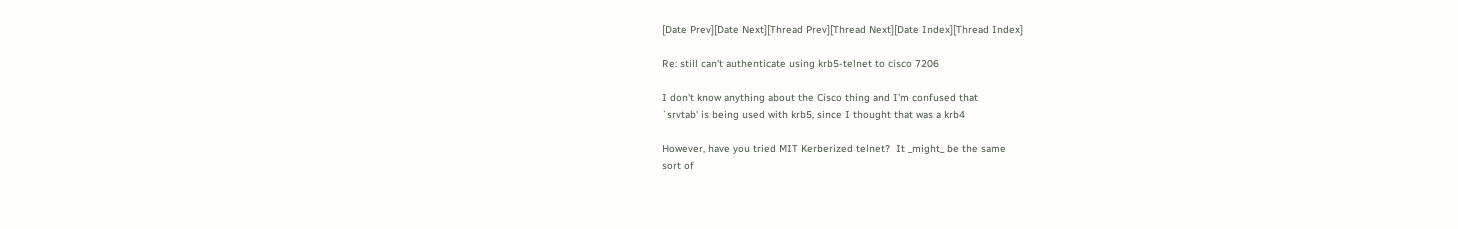[Date Prev][Date Next][Thread Prev][Thread Next][Date Index][Thread Index]

Re: still can't authenticate using krb5-telnet to cisco 7206

I don't know anything about the Cisco thing and I'm confused that
`srvtab' is being used with krb5, since I thought that was a krb4

However, have you tried MIT Kerberized telnet?  It _might_ be the same
sort of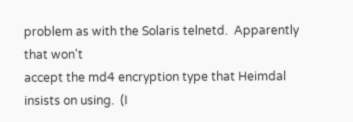problem as with the Solaris telnetd.  Apparently that won't
accept the md4 encryption type that Heimdal insists on using.  (I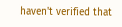haven't verified that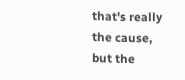that's really the cause, but the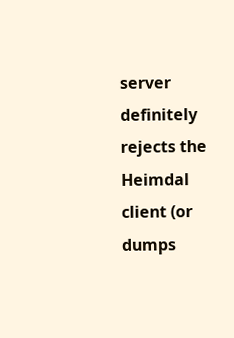server
definitely rejects the Heimdal client (or dumps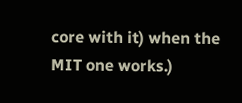core with it) when the
MIT one works.)